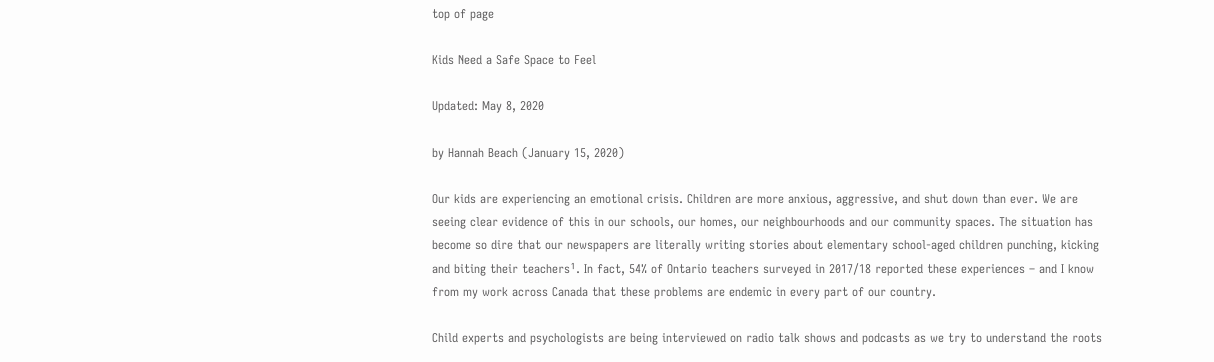top of page

Kids Need a Safe Space to Feel

Updated: May 8, 2020

by Hannah Beach (January 15, 2020)

Our kids are experiencing an emotional crisis. Children are more anxious, aggressive, and shut down than ever. We are seeing clear evidence of this in our schools, our homes, our neighbourhoods and our community spaces. The situation has become so dire that our newspapers are literally writing stories about elementary school-aged children punching, kicking and biting their teachers¹. In fact, 54% of Ontario teachers surveyed in 2017/18 reported these experiences – and I know from my work across Canada that these problems are endemic in every part of our country.

Child experts and psychologists are being interviewed on radio talk shows and podcasts as we try to understand the roots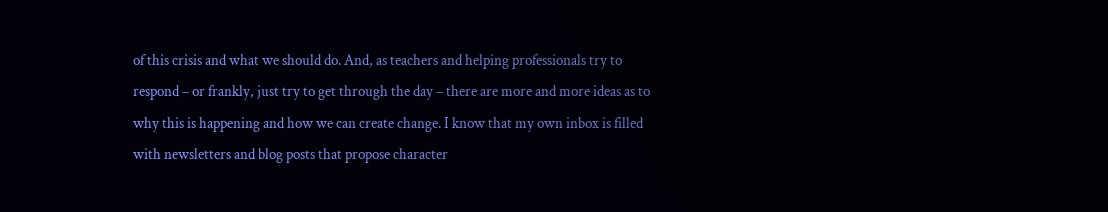of this crisis and what we should do. And, as teachers and helping professionals try to respond – or frankly, just try to get through the day – there are more and more ideas as to why this is happening and how we can create change. I know that my own inbox is filled with newsletters and blog posts that propose character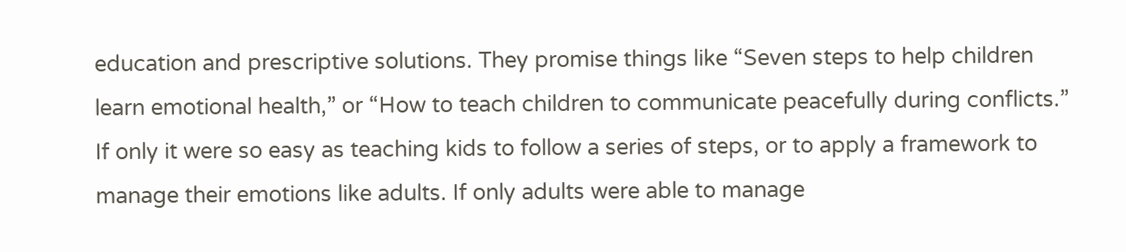education and prescriptive solutions. They promise things like “Seven steps to help children learn emotional health,” or “How to teach children to communicate peacefully during conflicts.” If only it were so easy as teaching kids to follow a series of steps, or to apply a framework to manage their emotions like adults. If only adults were able to manage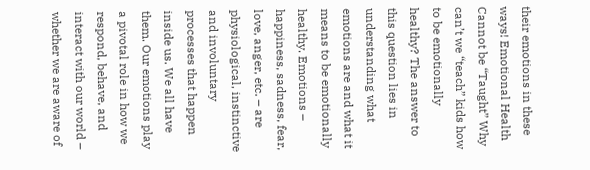their emotions in these ways! Emotional Health Cannot be “Taught” Why can’t we “teach” kids how to be emotionally healthy? The answer to this question lies in understanding what emotions are and what it means to be emotionally healthy. Emotions – happiness, sadness, fear, love, anger, etc. – are physiological, instinctive and involuntary processes that happen inside us. We all have them. Our emotions play a pivotal role in how we respond, behave, and interact with our world – whether we are aware of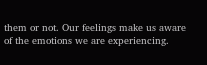them or not. Our feelings make us aware of the emotions we are experiencing.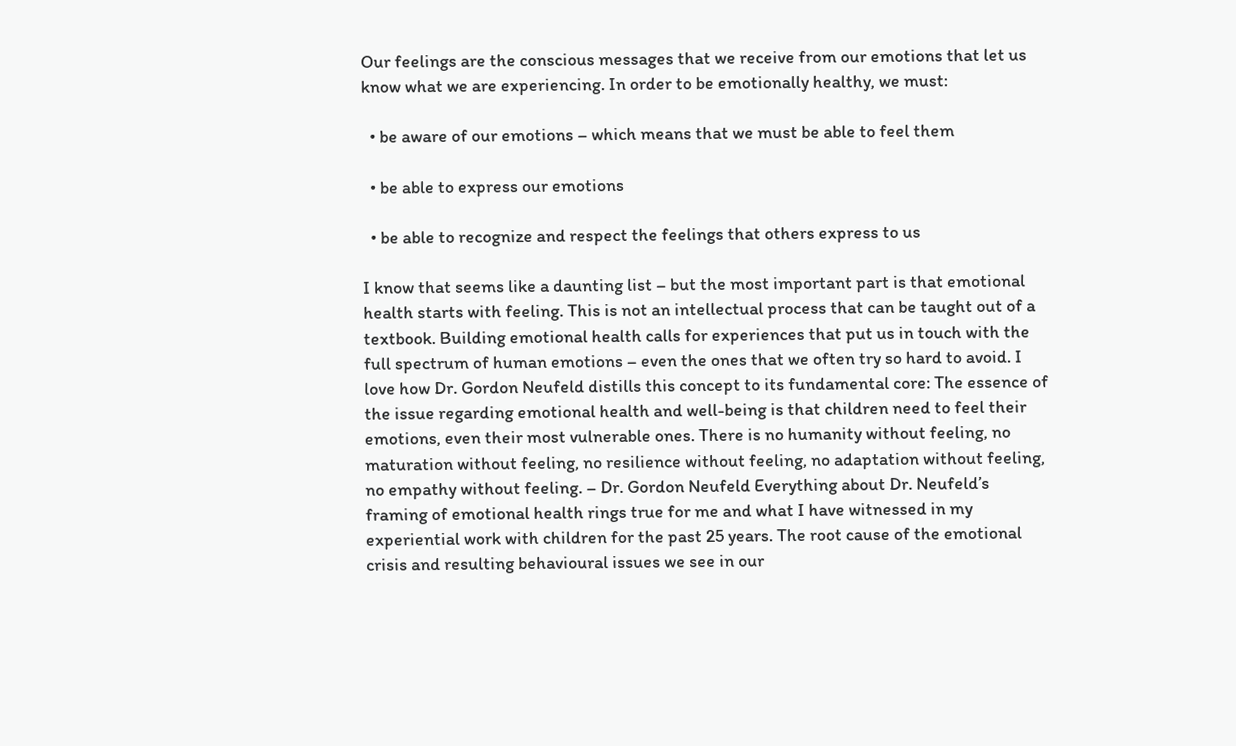Our feelings are the conscious messages that we receive from our emotions that let us know what we are experiencing. In order to be emotionally healthy, we must:

  • be aware of our emotions – which means that we must be able to feel them

  • be able to express our emotions

  • be able to recognize and respect the feelings that others express to us

I know that seems like a daunting list – but the most important part is that emotional health starts with feeling. This is not an intellectual process that can be taught out of a textbook. Building emotional health calls for experiences that put us in touch with the full spectrum of human emotions – even the ones that we often try so hard to avoid. I love how Dr. Gordon Neufeld distills this concept to its fundamental core: The essence of the issue regarding emotional health and well-being is that children need to feel their emotions, even their most vulnerable ones. There is no humanity without feeling, no maturation without feeling, no resilience without feeling, no adaptation without feeling, no empathy without feeling. – Dr. Gordon Neufeld Everything about Dr. Neufeld’s framing of emotional health rings true for me and what I have witnessed in my experiential work with children for the past 25 years. The root cause of the emotional crisis and resulting behavioural issues we see in our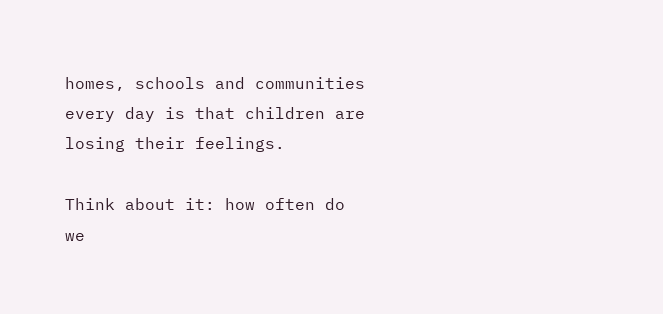homes, schools and communities every day is that children are losing their feelings.

Think about it: how often do we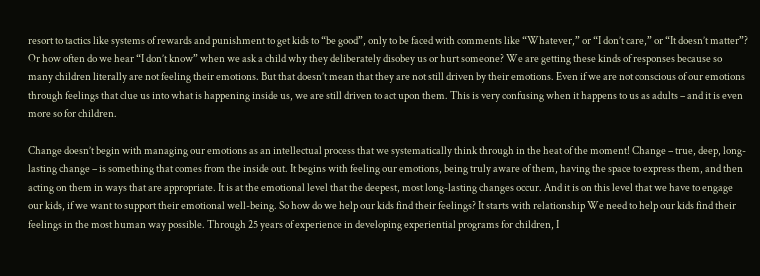resort to tactics like systems of rewards and punishment to get kids to “be good”, only to be faced with comments like “Whatever,” or “I don’t care,” or “It doesn’t matter”? Or how often do we hear “I don’t know” when we ask a child why they deliberately disobey us or hurt someone? We are getting these kinds of responses because so many children literally are not feeling their emotions. But that doesn’t mean that they are not still driven by their emotions. Even if we are not conscious of our emotions through feelings that clue us into what is happening inside us, we are still driven to act upon them. This is very confusing when it happens to us as adults – and it is even more so for children.

Change doesn’t begin with managing our emotions as an intellectual process that we systematically think through in the heat of the moment! Change – true, deep, long-lasting change – is something that comes from the inside out. It begins with feeling our emotions, being truly aware of them, having the space to express them, and then acting on them in ways that are appropriate. It is at the emotional level that the deepest, most long-lasting changes occur. And it is on this level that we have to engage our kids, if we want to support their emotional well-being. So how do we help our kids find their feelings? It starts with relationship We need to help our kids find their feelings in the most human way possible. Through 25 years of experience in developing experiential programs for children, I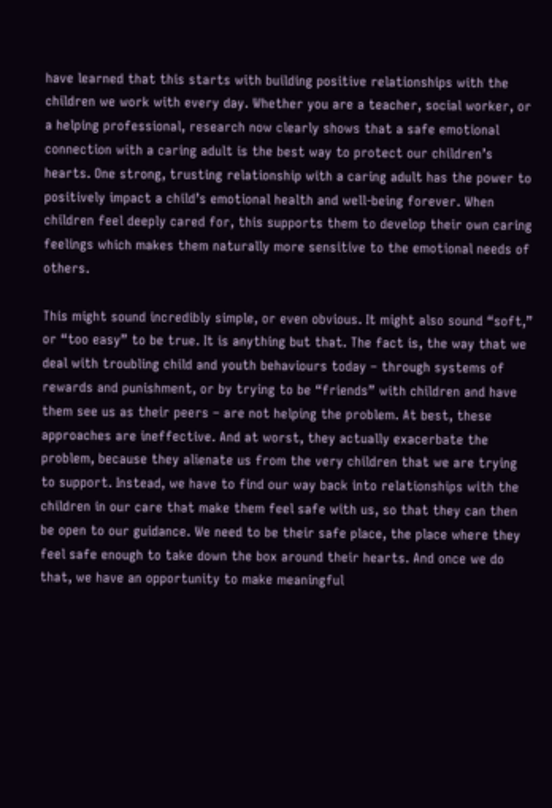have learned that this starts with building positive relationships with the children we work with every day. Whether you are a teacher, social worker, or a helping professional, research now clearly shows that a safe emotional connection with a caring adult is the best way to protect our children’s hearts. One strong, trusting relationship with a caring adult has the power to positively impact a child’s emotional health and well-being forever. When children feel deeply cared for, this supports them to develop their own caring feelings which makes them naturally more sensitive to the emotional needs of others.

This might sound incredibly simple, or even obvious. It might also sound “soft,” or “too easy” to be true. It is anything but that. The fact is, the way that we deal with troubling child and youth behaviours today – through systems of rewards and punishment, or by trying to be “friends” with children and have them see us as their peers – are not helping the problem. At best, these approaches are ineffective. And at worst, they actually exacerbate the problem, because they alienate us from the very children that we are trying to support. Instead, we have to find our way back into relationships with the children in our care that make them feel safe with us, so that they can then be open to our guidance. We need to be their safe place, the place where they feel safe enough to take down the box around their hearts. And once we do that, we have an opportunity to make meaningful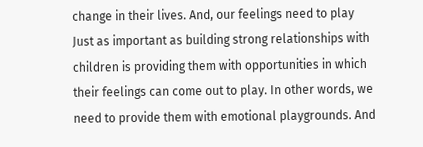change in their lives. And, our feelings need to play Just as important as building strong relationships with children is providing them with opportunities in which their feelings can come out to play. In other words, we need to provide them with emotional playgrounds. And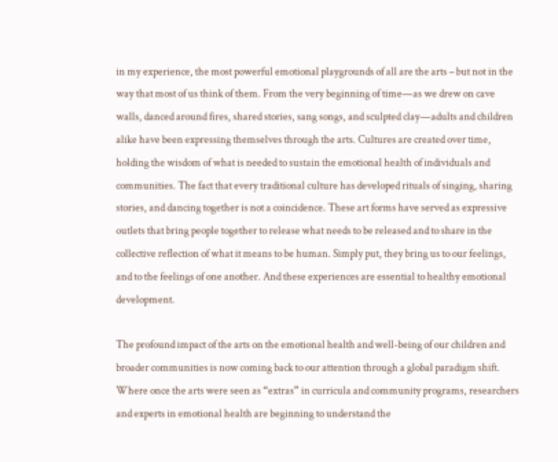in my experience, the most powerful emotional playgrounds of all are the arts – but not in the way that most of us think of them. From the very beginning of time—as we drew on cave walls, danced around fires, shared stories, sang songs, and sculpted clay—adults and children alike have been expressing themselves through the arts. Cultures are created over time, holding the wisdom of what is needed to sustain the emotional health of individuals and communities. The fact that every traditional culture has developed rituals of singing, sharing stories, and dancing together is not a coincidence. These art forms have served as expressive outlets that bring people together to release what needs to be released and to share in the collective reflection of what it means to be human. Simply put, they bring us to our feelings, and to the feelings of one another. And these experiences are essential to healthy emotional development.

The profound impact of the arts on the emotional health and well-being of our children and broader communities is now coming back to our attention through a global paradigm shift. Where once the arts were seen as “extras” in curricula and community programs, researchers and experts in emotional health are beginning to understand the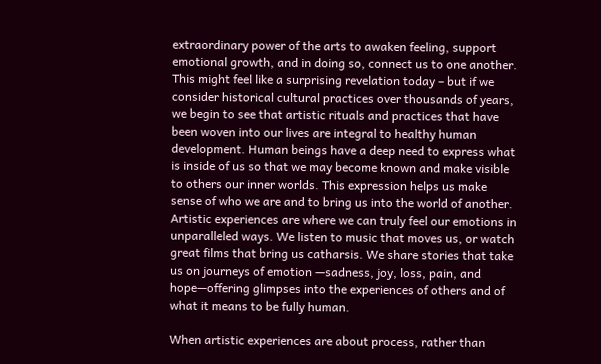extraordinary power of the arts to awaken feeling, support emotional growth, and in doing so, connect us to one another. This might feel like a surprising revelation today – but if we consider historical cultural practices over thousands of years, we begin to see that artistic rituals and practices that have been woven into our lives are integral to healthy human development. Human beings have a deep need to express what is inside of us so that we may become known and make visible to others our inner worlds. This expression helps us make sense of who we are and to bring us into the world of another. Artistic experiences are where we can truly feel our emotions in unparalleled ways. We listen to music that moves us, or watch great films that bring us catharsis. We share stories that take us on journeys of emotion —sadness, joy, loss, pain, and hope—offering glimpses into the experiences of others and of what it means to be fully human.

When artistic experiences are about process, rather than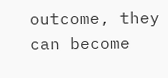outcome, they can become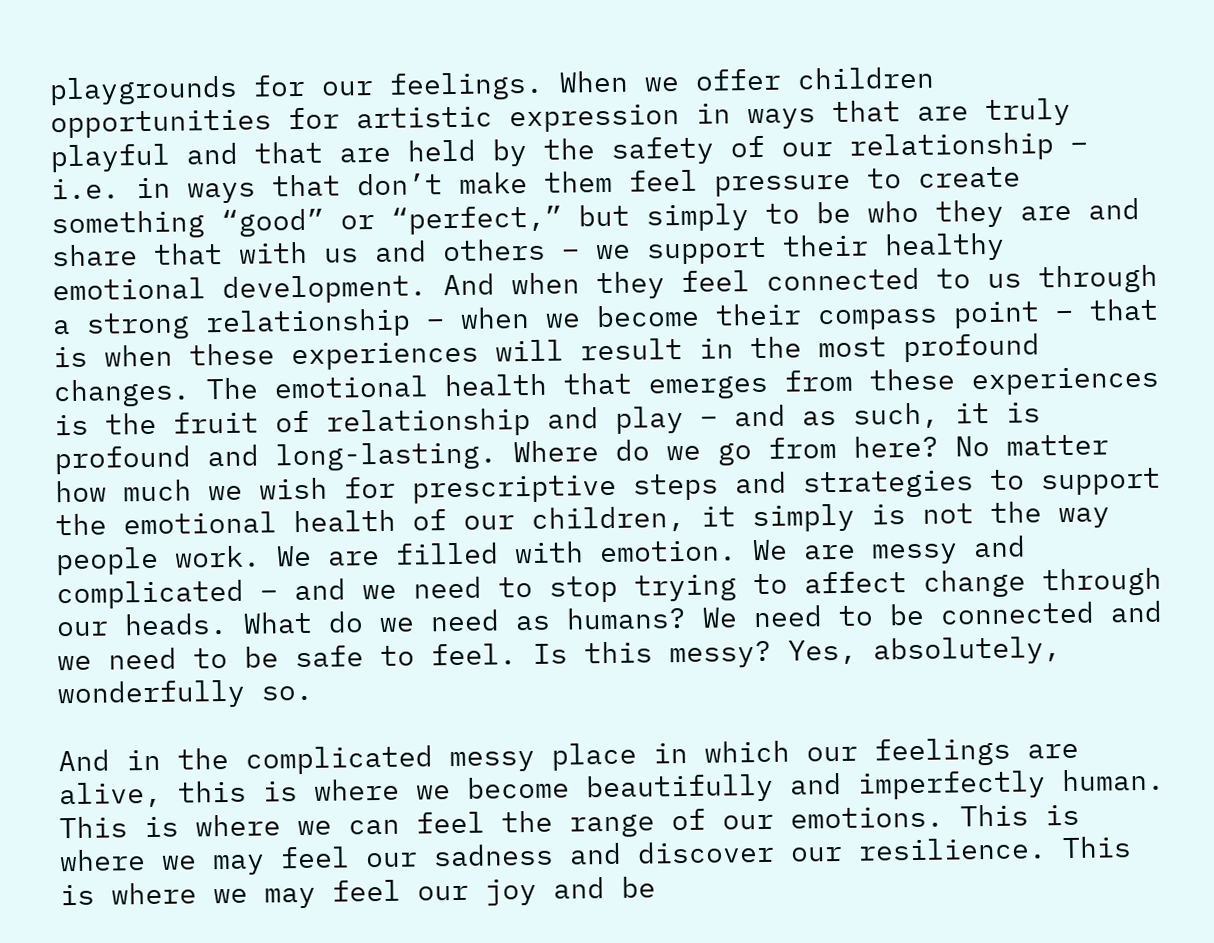playgrounds for our feelings. When we offer children opportunities for artistic expression in ways that are truly playful and that are held by the safety of our relationship – i.e. in ways that don’t make them feel pressure to create something “good” or “perfect,” but simply to be who they are and share that with us and others – we support their healthy emotional development. And when they feel connected to us through a strong relationship – when we become their compass point – that is when these experiences will result in the most profound changes. The emotional health that emerges from these experiences is the fruit of relationship and play – and as such, it is profound and long-lasting. Where do we go from here? No matter how much we wish for prescriptive steps and strategies to support the emotional health of our children, it simply is not the way people work. We are filled with emotion. We are messy and complicated – and we need to stop trying to affect change through our heads. What do we need as humans? We need to be connected and we need to be safe to feel. Is this messy? Yes, absolutely, wonderfully so.

And in the complicated messy place in which our feelings are alive, this is where we become beautifully and imperfectly human. This is where we can feel the range of our emotions. This is where we may feel our sadness and discover our resilience. This is where we may feel our joy and be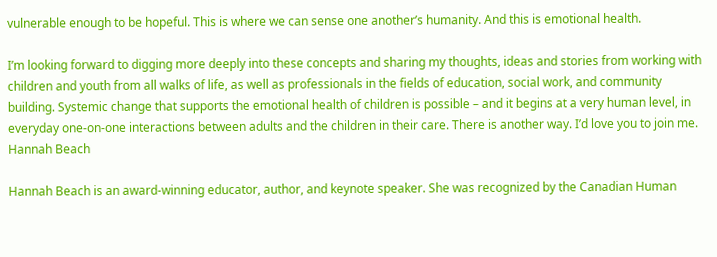vulnerable enough to be hopeful. This is where we can sense one another’s humanity. And this is emotional health.

I’m looking forward to digging more deeply into these concepts and sharing my thoughts, ideas and stories from working with children and youth from all walks of life, as well as professionals in the fields of education, social work, and community building. Systemic change that supports the emotional health of children is possible – and it begins at a very human level, in everyday one-on-one interactions between adults and the children in their care. There is another way. I’d love you to join me. Hannah Beach

Hannah Beach is an award-winning educator, author, and keynote speaker. She was recognized by the Canadian Human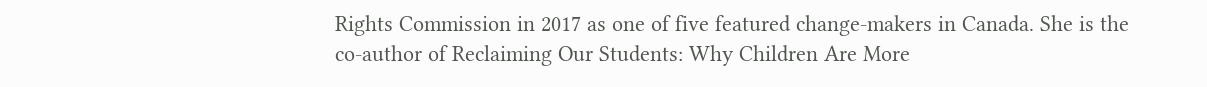Rights Commission in 2017 as one of five featured change-makers in Canada. She is the co-author of Reclaiming Our Students: Why Children Are More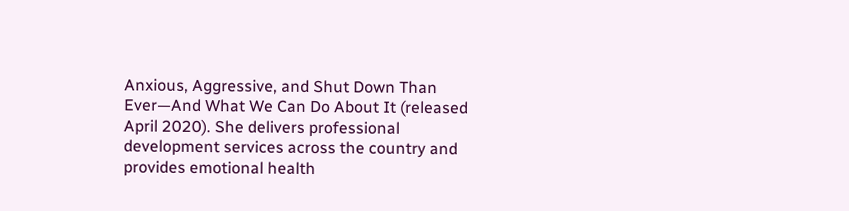Anxious, Aggressive, and Shut Down Than Ever—And What We Can Do About It (released April 2020). She delivers professional development services across the country and provides emotional health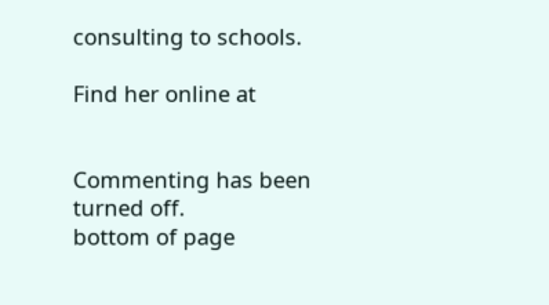consulting to schools.

Find her online at


Commenting has been turned off.
bottom of page